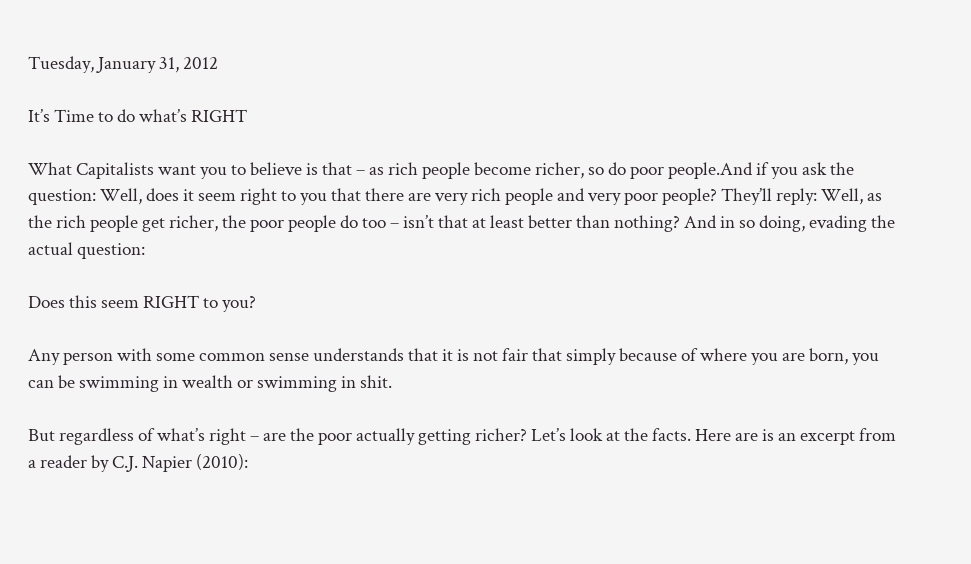Tuesday, January 31, 2012

It’s Time to do what’s RIGHT

What Capitalists want you to believe is that – as rich people become richer, so do poor people.And if you ask the question: Well, does it seem right to you that there are very rich people and very poor people? They’ll reply: Well, as the rich people get richer, the poor people do too – isn’t that at least better than nothing? And in so doing, evading the actual question:

Does this seem RIGHT to you?

Any person with some common sense understands that it is not fair that simply because of where you are born, you can be swimming in wealth or swimming in shit.

But regardless of what’s right – are the poor actually getting richer? Let’s look at the facts. Here are is an excerpt from a reader by C.J. Napier (2010):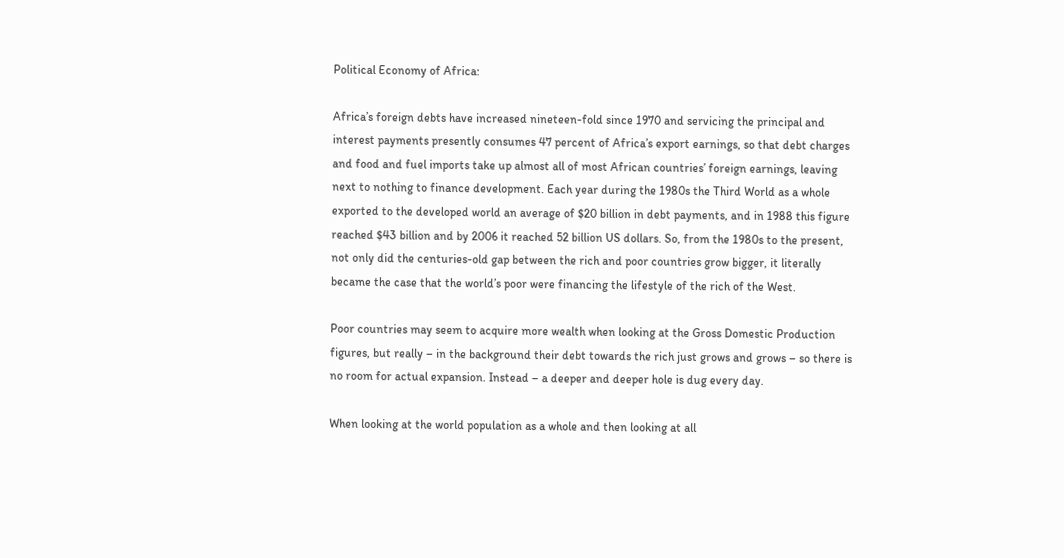Political Economy of Africa:

Africa’s foreign debts have increased nineteen-fold since 1970 and servicing the principal and interest payments presently consumes 47 percent of Africa’s export earnings, so that debt charges and food and fuel imports take up almost all of most African countries’ foreign earnings, leaving next to nothing to finance development. Each year during the 1980s the Third World as a whole exported to the developed world an average of $20 billion in debt payments, and in 1988 this figure reached $43 billion and by 2006 it reached 52 billion US dollars. So, from the 1980s to the present, not only did the centuries-old gap between the rich and poor countries grow bigger, it literally became the case that the world’s poor were financing the lifestyle of the rich of the West.

Poor countries may seem to acquire more wealth when looking at the Gross Domestic Production figures, but really – in the background their debt towards the rich just grows and grows – so there is no room for actual expansion. Instead – a deeper and deeper hole is dug every day.

When looking at the world population as a whole and then looking at all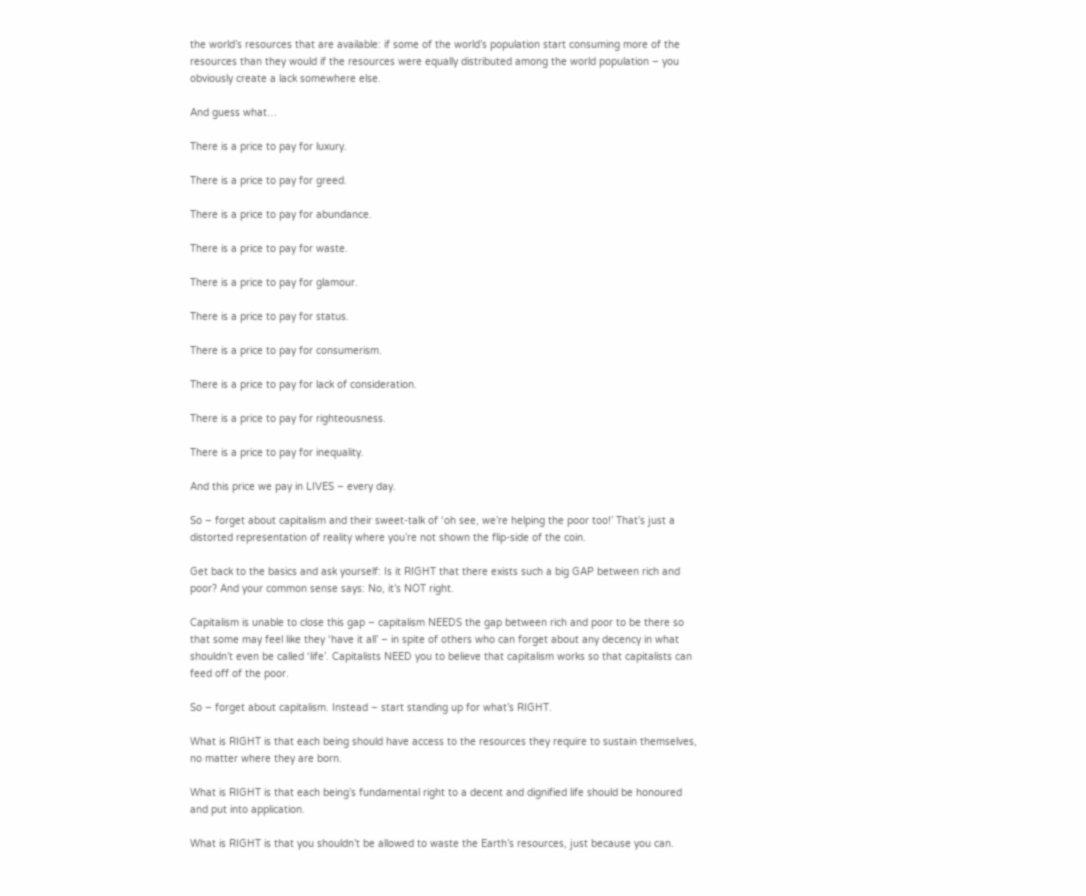the world’s resources that are available: if some of the world’s population start consuming more of the resources than they would if the resources were equally distributed among the world population – you obviously create a lack somewhere else.

And guess what…

There is a price to pay for luxury.

There is a price to pay for greed.

There is a price to pay for abundance.

There is a price to pay for waste.

There is a price to pay for glamour.

There is a price to pay for status.

There is a price to pay for consumerism.

There is a price to pay for lack of consideration.

There is a price to pay for righteousness.

There is a price to pay for inequality.

And this price we pay in LIVES – every day.

So – forget about capitalism and their sweet-talk of ‘oh see, we’re helping the poor too!’ That’s just a distorted representation of reality where you’re not shown the flip-side of the coin.

Get back to the basics and ask yourself: Is it RIGHT that there exists such a big GAP between rich and poor? And your common sense says: No, it’s NOT right.

Capitalism is unable to close this gap – capitalism NEEDS the gap between rich and poor to be there so that some may feel like they ‘have it all’ – in spite of others who can forget about any decency in what shouldn’t even be called ‘life’. Capitalists NEED you to believe that capitalism works so that capitalists can feed off of the poor.

So – forget about capitalism. Instead – start standing up for what’s RIGHT.

What is RIGHT is that each being should have access to the resources they require to sustain themselves, no matter where they are born.

What is RIGHT is that each being’s fundamental right to a decent and dignified life should be honoured and put into application.

What is RIGHT is that you shouldn’t be allowed to waste the Earth’s resources, just because you can.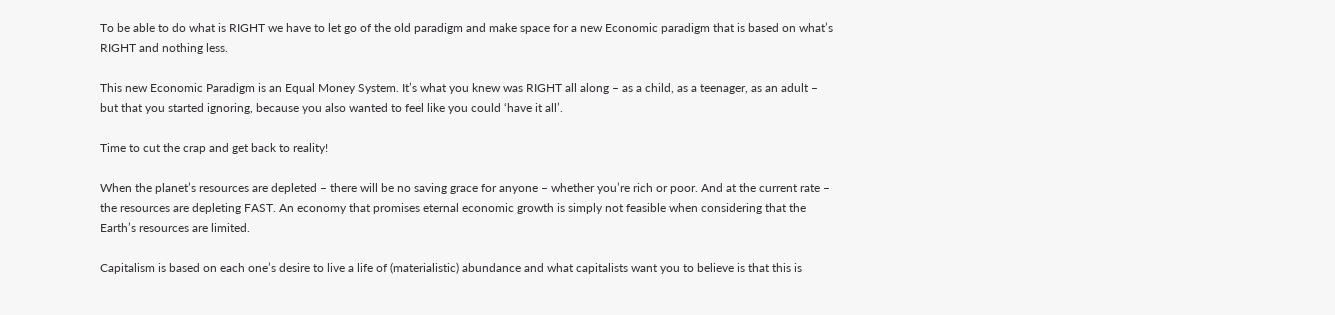To be able to do what is RIGHT we have to let go of the old paradigm and make space for a new Economic paradigm that is based on what’s RIGHT and nothing less.

This new Economic Paradigm is an Equal Money System. It’s what you knew was RIGHT all along – as a child, as a teenager, as an adult – but that you started ignoring, because you also wanted to feel like you could ‘have it all’.

Time to cut the crap and get back to reality!

When the planet’s resources are depleted – there will be no saving grace for anyone – whether you’re rich or poor. And at the current rate – the resources are depleting FAST. An economy that promises eternal economic growth is simply not feasible when considering that the Earth’s resources are limited.

Capitalism is based on each one’s desire to live a life of (materialistic) abundance and what capitalists want you to believe is that this is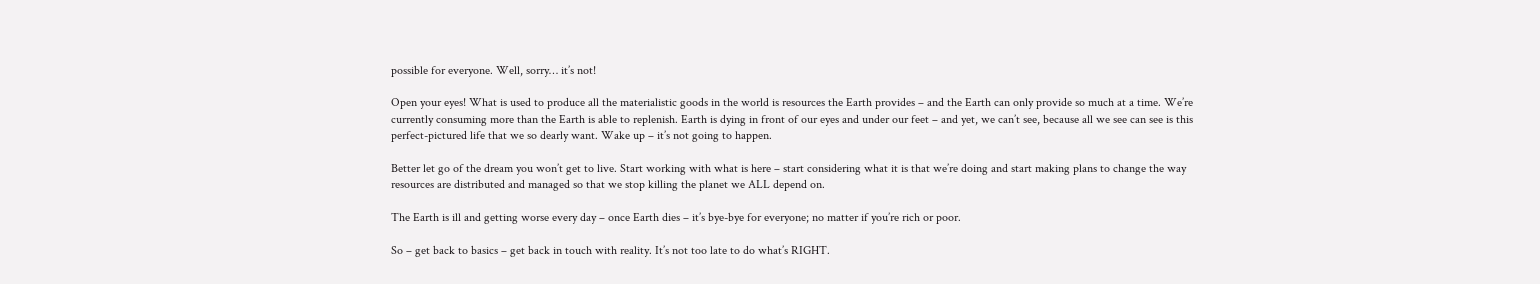possible for everyone. Well, sorry… it’s not!

Open your eyes! What is used to produce all the materialistic goods in the world is resources the Earth provides – and the Earth can only provide so much at a time. We’re currently consuming more than the Earth is able to replenish. Earth is dying in front of our eyes and under our feet – and yet, we can’t see, because all we see can see is this perfect-pictured life that we so dearly want. Wake up – it’s not going to happen.

Better let go of the dream you won’t get to live. Start working with what is here – start considering what it is that we’re doing and start making plans to change the way resources are distributed and managed so that we stop killing the planet we ALL depend on.

The Earth is ill and getting worse every day – once Earth dies – it’s bye-bye for everyone; no matter if you’re rich or poor.

So – get back to basics – get back in touch with reality. It’s not too late to do what’s RIGHT.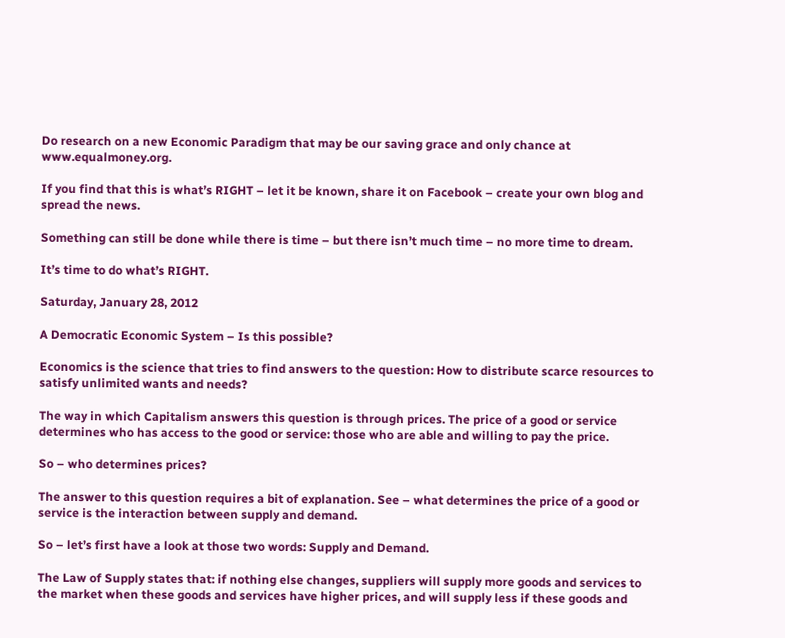Do research on a new Economic Paradigm that may be our saving grace and only chance at www.equalmoney.org.

If you find that this is what’s RIGHT – let it be known, share it on Facebook – create your own blog and spread the news.

Something can still be done while there is time – but there isn’t much time – no more time to dream.

It’s time to do what’s RIGHT.

Saturday, January 28, 2012

A Democratic Economic System – Is this possible?

Economics is the science that tries to find answers to the question: How to distribute scarce resources to satisfy unlimited wants and needs?

The way in which Capitalism answers this question is through prices. The price of a good or service determines who has access to the good or service: those who are able and willing to pay the price.

So – who determines prices?

The answer to this question requires a bit of explanation. See – what determines the price of a good or service is the interaction between supply and demand.

So – let’s first have a look at those two words: Supply and Demand.

The Law of Supply states that: if nothing else changes, suppliers will supply more goods and services to the market when these goods and services have higher prices, and will supply less if these goods and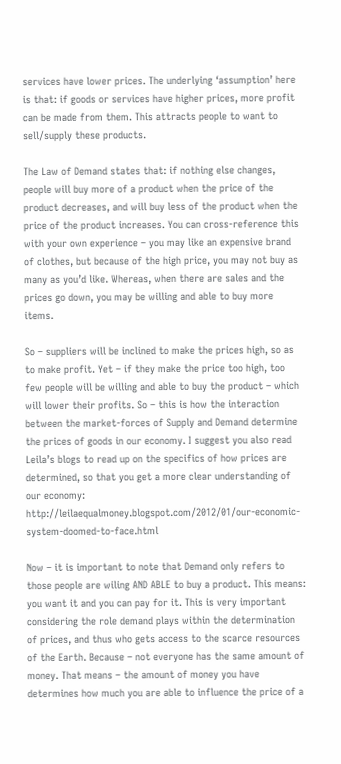services have lower prices. The underlying ‘assumption’ here is that: if goods or services have higher prices, more profit can be made from them. This attracts people to want to sell/supply these products.

The Law of Demand states that: if nothing else changes, people will buy more of a product when the price of the product decreases, and will buy less of the product when the price of the product increases. You can cross-reference this with your own experience – you may like an expensive brand of clothes, but because of the high price, you may not buy as many as you’d like. Whereas, when there are sales and the prices go down, you may be willing and able to buy more items.

So – suppliers will be inclined to make the prices high, so as to make profit. Yet – if they make the price too high, too few people will be willing and able to buy the product – which will lower their profits. So – this is how the interaction between the market-forces of Supply and Demand determine the prices of goods in our economy. I suggest you also read Leila’s blogs to read up on the specifics of how prices are determined, so that you get a more clear understanding of our economy: http://leilaequalmoney.blogspot.com/2012/01/our-economic-system-doomed-to-face.html

Now – it is important to note that Demand only refers to those people are wiling AND ABLE to buy a product. This means: you want it and you can pay for it. This is very important considering the role demand plays within the determination of prices, and thus who gets access to the scarce resources of the Earth. Because – not everyone has the same amount of money. That means – the amount of money you have determines how much you are able to influence the price of a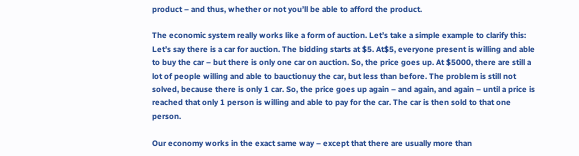product – and thus, whether or not you’ll be able to afford the product.

The economic system really works like a form of auction. Let’s take a simple example to clarify this: Let’s say there is a car for auction. The bidding starts at $5. At$5, everyone present is willing and able to buy the car – but there is only one car on auction. So, the price goes up. At $5000, there are still a lot of people willing and able to bauctionuy the car, but less than before. The problem is still not solved, because there is only 1 car. So, the price goes up again – and again, and again – until a price is reached that only 1 person is willing and able to pay for the car. The car is then sold to that one person.

Our economy works in the exact same way – except that there are usually more than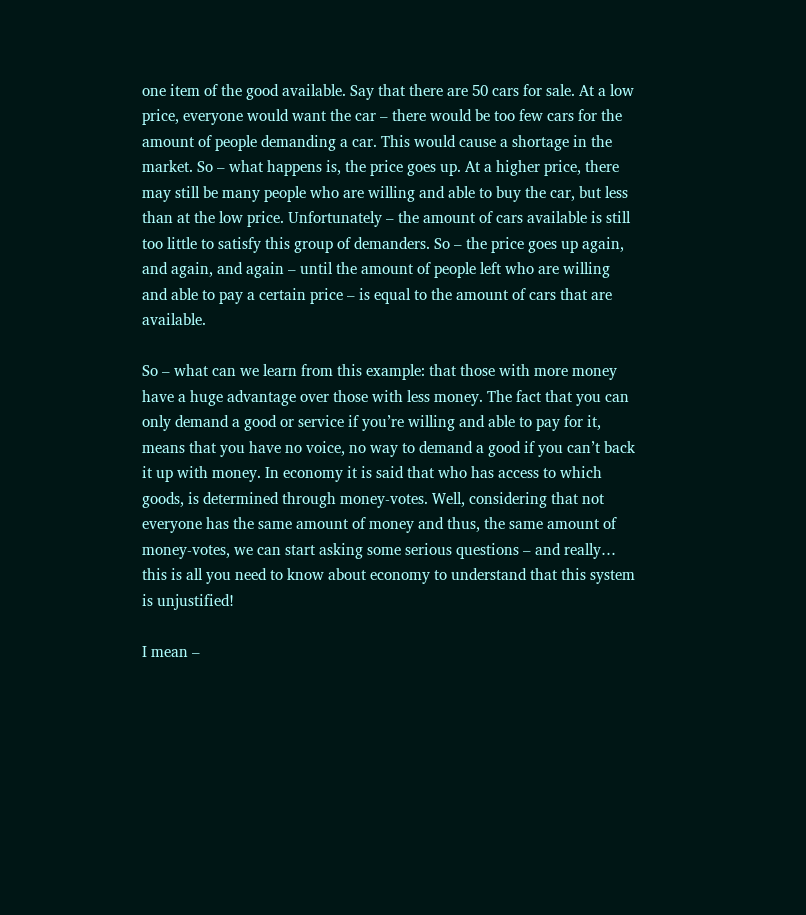one item of the good available. Say that there are 50 cars for sale. At a low price, everyone would want the car – there would be too few cars for the amount of people demanding a car. This would cause a shortage in the market. So – what happens is, the price goes up. At a higher price, there may still be many people who are willing and able to buy the car, but less than at the low price. Unfortunately – the amount of cars available is still too little to satisfy this group of demanders. So – the price goes up again, and again, and again – until the amount of people left who are willing and able to pay a certain price – is equal to the amount of cars that are available.

So – what can we learn from this example: that those with more money have a huge advantage over those with less money. The fact that you can only demand a good or service if you’re willing and able to pay for it, means that you have no voice, no way to demand a good if you can’t back it up with money. In economy it is said that who has access to which goods, is determined through money-votes. Well, considering that not everyone has the same amount of money and thus, the same amount of money-votes, we can start asking some serious questions – and really… this is all you need to know about economy to understand that this system is unjustified!

I mean –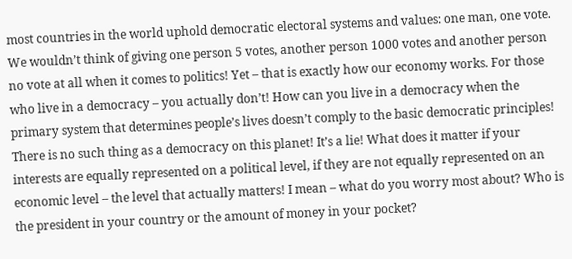most countries in the world uphold democratic electoral systems and values: one man, one vote. We wouldn’t think of giving one person 5 votes, another person 1000 votes and another person no vote at all when it comes to politics! Yet – that is exactly how our economy works. For those who live in a democracy – you actually don’t! How can you live in a democracy when the primary system that determines people’s lives doesn’t comply to the basic democratic principles! There is no such thing as a democracy on this planet! It’s a lie! What does it matter if your interests are equally represented on a political level, if they are not equally represented on an economic level – the level that actually matters! I mean – what do you worry most about? Who is the president in your country or the amount of money in your pocket?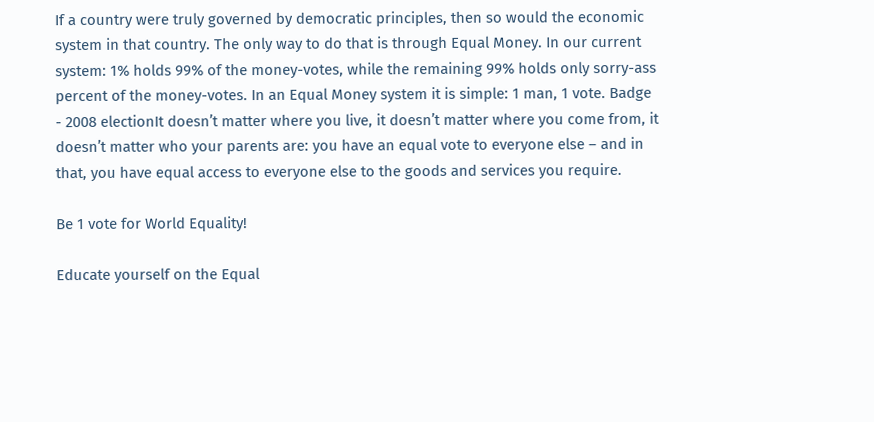If a country were truly governed by democratic principles, then so would the economic system in that country. The only way to do that is through Equal Money. In our current system: 1% holds 99% of the money-votes, while the remaining 99% holds only sorry-ass percent of the money-votes. In an Equal Money system it is simple: 1 man, 1 vote. Badge - 2008 electionIt doesn’t matter where you live, it doesn’t matter where you come from, it doesn’t matter who your parents are: you have an equal vote to everyone else – and in that, you have equal access to everyone else to the goods and services you require.

Be 1 vote for World Equality!

Educate yourself on the Equal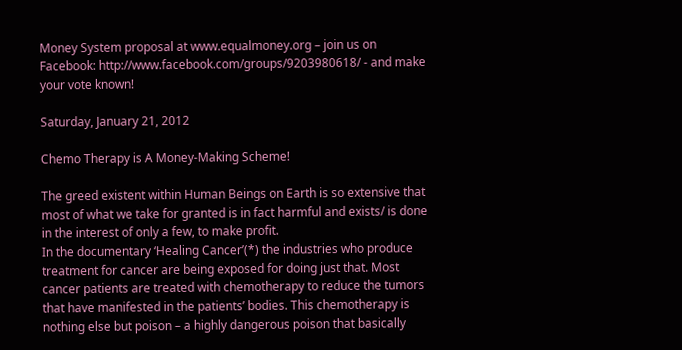Money System proposal at www.equalmoney.org – join us on Facebook: http://www.facebook.com/groups/9203980618/ - and make your vote known!

Saturday, January 21, 2012

Chemo Therapy is A Money-Making Scheme!

The greed existent within Human Beings on Earth is so extensive that most of what we take for granted is in fact harmful and exists/ is done in the interest of only a few, to make profit.
In the documentary ‘Healing Cancer’(*) the industries who produce treatment for cancer are being exposed for doing just that. Most cancer patients are treated with chemotherapy to reduce the tumors that have manifested in the patients’ bodies. This chemotherapy is nothing else but poison – a highly dangerous poison that basically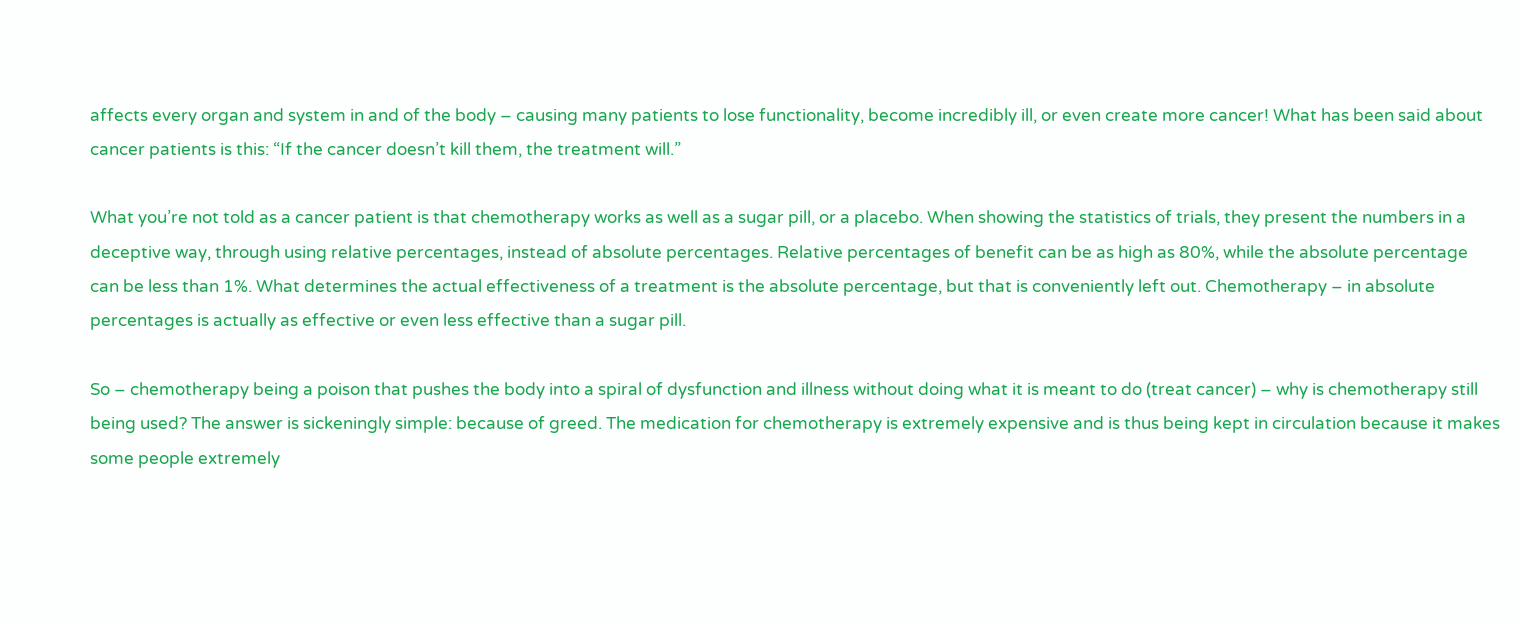affects every organ and system in and of the body – causing many patients to lose functionality, become incredibly ill, or even create more cancer! What has been said about cancer patients is this: “If the cancer doesn’t kill them, the treatment will.”

What you’re not told as a cancer patient is that chemotherapy works as well as a sugar pill, or a placebo. When showing the statistics of trials, they present the numbers in a deceptive way, through using relative percentages, instead of absolute percentages. Relative percentages of benefit can be as high as 80%, while the absolute percentage can be less than 1%. What determines the actual effectiveness of a treatment is the absolute percentage, but that is conveniently left out. Chemotherapy – in absolute percentages is actually as effective or even less effective than a sugar pill.

So – chemotherapy being a poison that pushes the body into a spiral of dysfunction and illness without doing what it is meant to do (treat cancer) – why is chemotherapy still being used? The answer is sickeningly simple: because of greed. The medication for chemotherapy is extremely expensive and is thus being kept in circulation because it makes some people extremely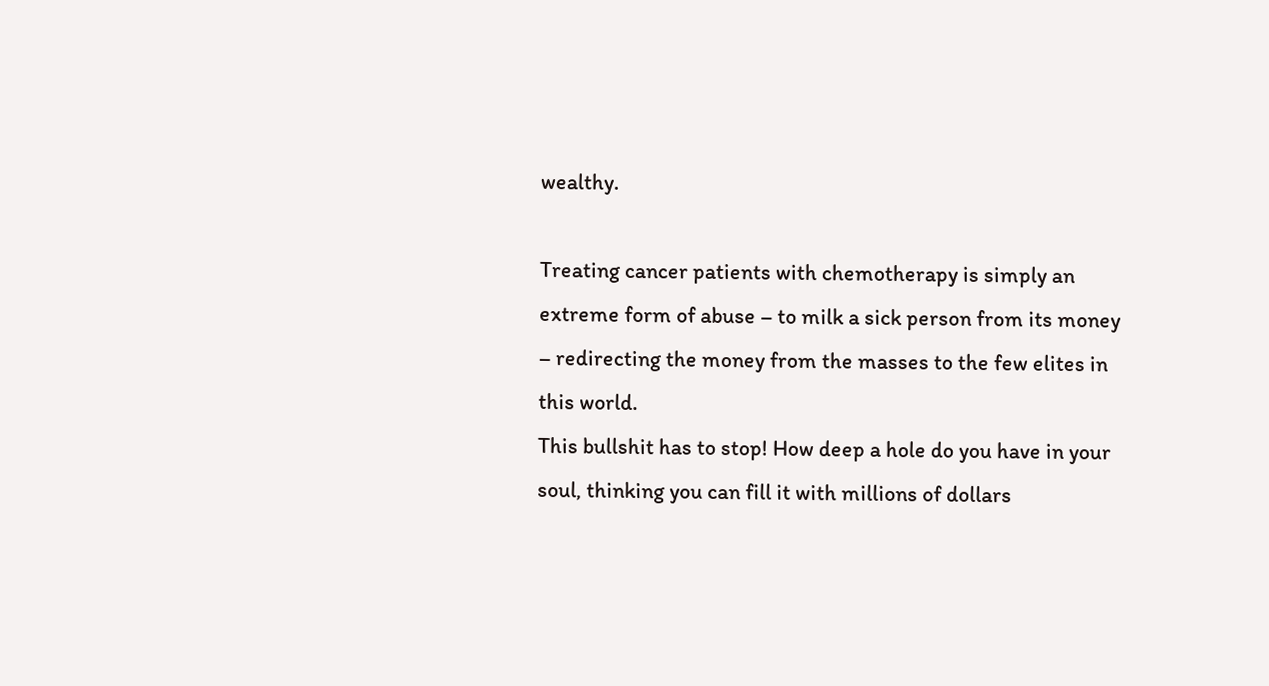wealthy.

Treating cancer patients with chemotherapy is simply an extreme form of abuse – to milk a sick person from its money – redirecting the money from the masses to the few elites in this world.
This bullshit has to stop! How deep a hole do you have in your soul, thinking you can fill it with millions of dollars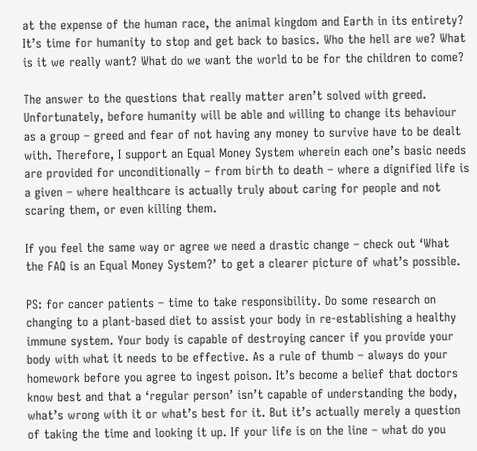at the expense of the human race, the animal kingdom and Earth in its entirety? It’s time for humanity to stop and get back to basics. Who the hell are we? What is it we really want? What do we want the world to be for the children to come?

The answer to the questions that really matter aren’t solved with greed. Unfortunately, before humanity will be able and willing to change its behaviour as a group – greed and fear of not having any money to survive have to be dealt with. Therefore, I support an Equal Money System wherein each one’s basic needs are provided for unconditionally – from birth to death – where a dignified life is a given – where healthcare is actually truly about caring for people and not scaring them, or even killing them.

If you feel the same way or agree we need a drastic change – check out ‘What the FAQ is an Equal Money System?’ to get a clearer picture of what’s possible.

PS: for cancer patients – time to take responsibility. Do some research on changing to a plant-based diet to assist your body in re-establishing a healthy immune system. Your body is capable of destroying cancer if you provide your body with what it needs to be effective. As a rule of thumb – always do your homework before you agree to ingest poison. It’s become a belief that doctors know best and that a ‘regular person’ isn’t capable of understanding the body, what’s wrong with it or what’s best for it. But it’s actually merely a question of taking the time and looking it up. If your life is on the line – what do you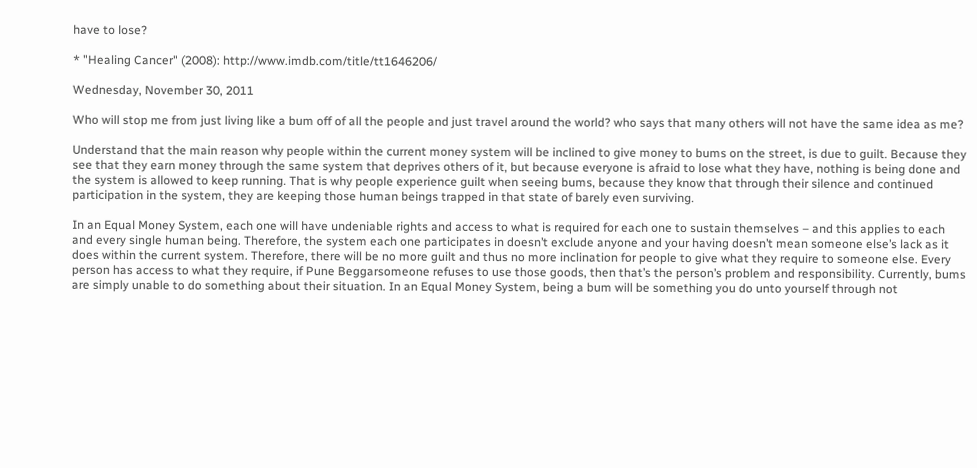have to lose?

* "Healing Cancer" (2008): http://www.imdb.com/title/tt1646206/

Wednesday, November 30, 2011

Who will stop me from just living like a bum off of all the people and just travel around the world? who says that many others will not have the same idea as me?

Understand that the main reason why people within the current money system will be inclined to give money to bums on the street, is due to guilt. Because they see that they earn money through the same system that deprives others of it, but because everyone is afraid to lose what they have, nothing is being done and the system is allowed to keep running. That is why people experience guilt when seeing bums, because they know that through their silence and continued participation in the system, they are keeping those human beings trapped in that state of barely even surviving.

In an Equal Money System, each one will have undeniable rights and access to what is required for each one to sustain themselves – and this applies to each and every single human being. Therefore, the system each one participates in doesn’t exclude anyone and your having doesn’t mean someone else’s lack as it does within the current system. Therefore, there will be no more guilt and thus no more inclination for people to give what they require to someone else. Every person has access to what they require, if Pune Beggarsomeone refuses to use those goods, then that’s the person’s problem and responsibility. Currently, bums are simply unable to do something about their situation. In an Equal Money System, being a bum will be something you do unto yourself through not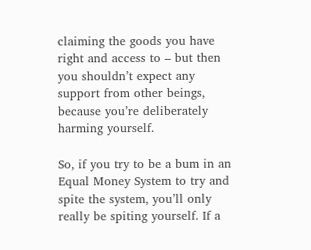claiming the goods you have right and access to – but then you shouldn’t expect any support from other beings, because you’re deliberately harming yourself.

So, if you try to be a bum in an Equal Money System to try and spite the system, you’ll only really be spiting yourself. If a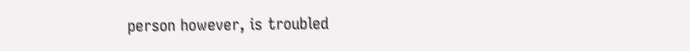person however, is troubled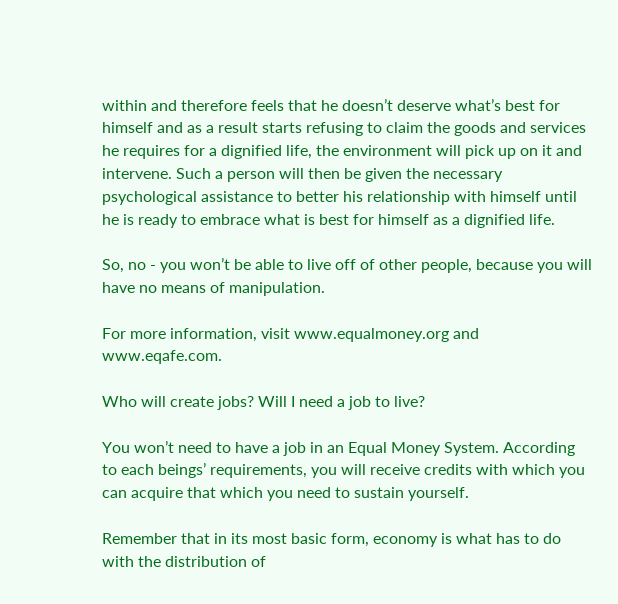within and therefore feels that he doesn’t deserve what’s best for himself and as a result starts refusing to claim the goods and services he requires for a dignified life, the environment will pick up on it and intervene. Such a person will then be given the necessary psychological assistance to better his relationship with himself until he is ready to embrace what is best for himself as a dignified life.

So, no - you won’t be able to live off of other people, because you will have no means of manipulation.

For more information, visit www.equalmoney.org and www.eqafe.com.

Who will create jobs? Will I need a job to live?

You won’t need to have a job in an Equal Money System. According to each beings’ requirements, you will receive credits with which you can acquire that which you need to sustain yourself.

Remember that in its most basic form, economy is what has to do with the distribution of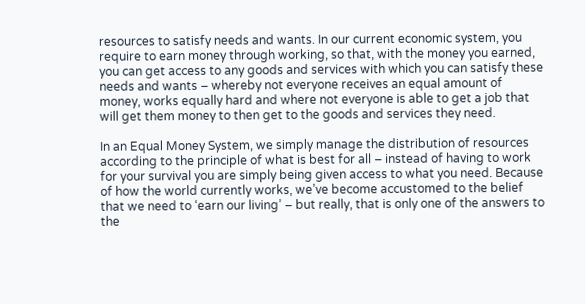resources to satisfy needs and wants. In our current economic system, you require to earn money through working, so that, with the money you earned, you can get access to any goods and services with which you can satisfy these needs and wants – whereby not everyone receives an equal amount of money, works equally hard and where not everyone is able to get a job that will get them money to then get to the goods and services they need.

In an Equal Money System, we simply manage the distribution of resources according to the principle of what is best for all – instead of having to work for your survival you are simply being given access to what you need. Because of how the world currently works, we’ve become accustomed to the belief that we need to ‘earn our living’ – but really, that is only one of the answers to the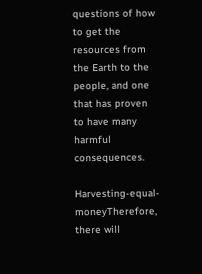questions of how to get the resources from the Earth to the people, and one that has proven to have many harmful consequences.

Harvesting-equal-moneyTherefore, there will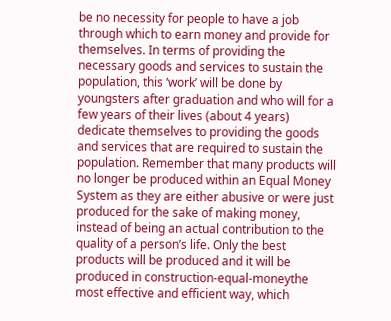be no necessity for people to have a job through which to earn money and provide for themselves. In terms of providing the necessary goods and services to sustain the population, this ‘work’ will be done by youngsters after graduation and who will for a few years of their lives (about 4 years) dedicate themselves to providing the goods and services that are required to sustain the population. Remember that many products will no longer be produced within an Equal Money System as they are either abusive or were just produced for the sake of making money, instead of being an actual contribution to the quality of a person’s life. Only the best products will be produced and it will be produced in construction-equal-moneythe most effective and efficient way, which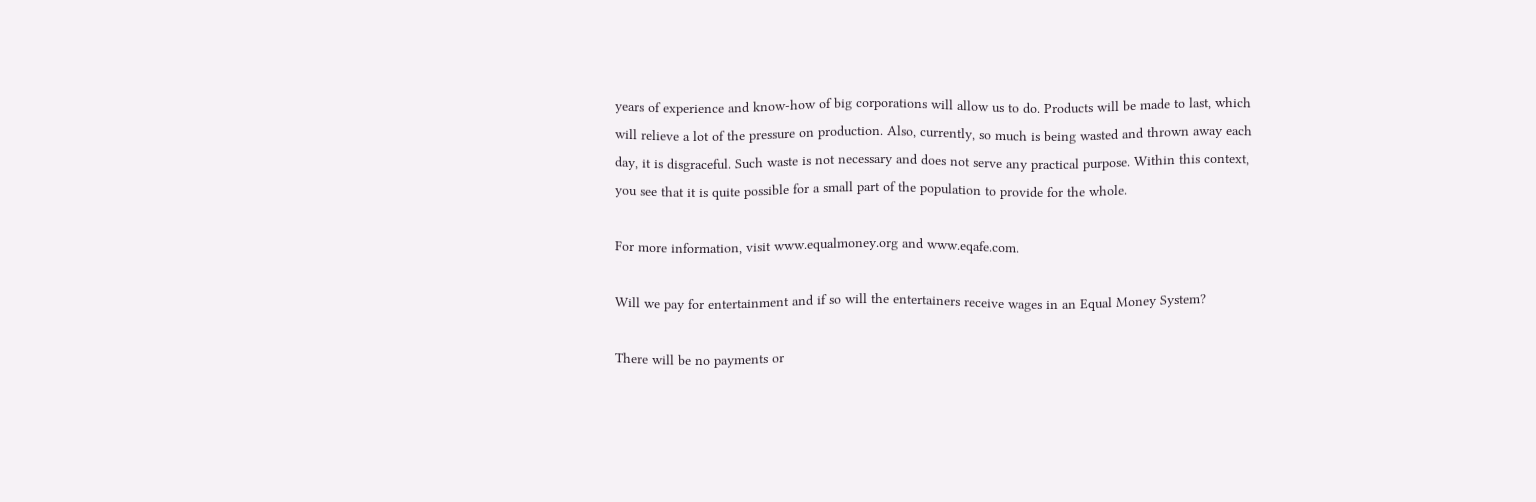years of experience and know-how of big corporations will allow us to do. Products will be made to last, which will relieve a lot of the pressure on production. Also, currently, so much is being wasted and thrown away each day, it is disgraceful. Such waste is not necessary and does not serve any practical purpose. Within this context, you see that it is quite possible for a small part of the population to provide for the whole.

For more information, visit www.equalmoney.org and www.eqafe.com.

Will we pay for entertainment and if so will the entertainers receive wages in an Equal Money System?

There will be no payments or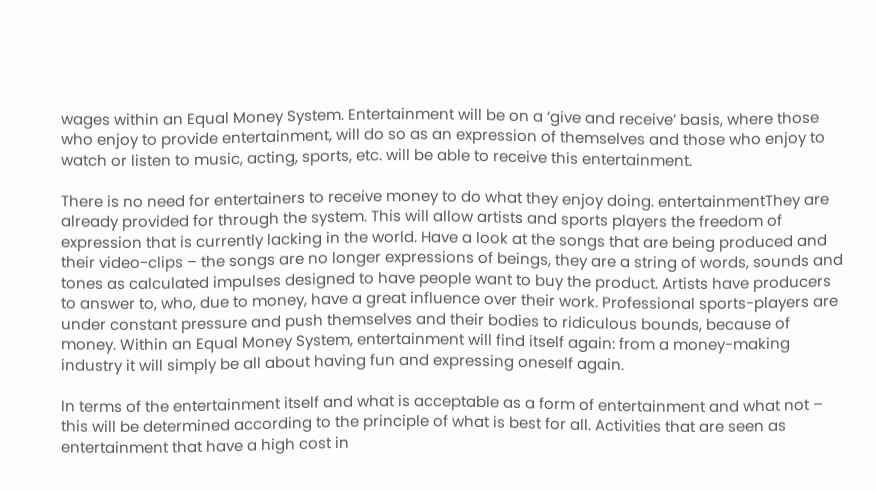wages within an Equal Money System. Entertainment will be on a ‘give and receive’ basis, where those who enjoy to provide entertainment, will do so as an expression of themselves and those who enjoy to watch or listen to music, acting, sports, etc. will be able to receive this entertainment.

There is no need for entertainers to receive money to do what they enjoy doing. entertainmentThey are already provided for through the system. This will allow artists and sports players the freedom of expression that is currently lacking in the world. Have a look at the songs that are being produced and their video-clips – the songs are no longer expressions of beings, they are a string of words, sounds and tones as calculated impulses designed to have people want to buy the product. Artists have producers to answer to, who, due to money, have a great influence over their work. Professional sports-players are under constant pressure and push themselves and their bodies to ridiculous bounds, because of money. Within an Equal Money System, entertainment will find itself again: from a money-making industry it will simply be all about having fun and expressing oneself again.

In terms of the entertainment itself and what is acceptable as a form of entertainment and what not – this will be determined according to the principle of what is best for all. Activities that are seen as entertainment that have a high cost in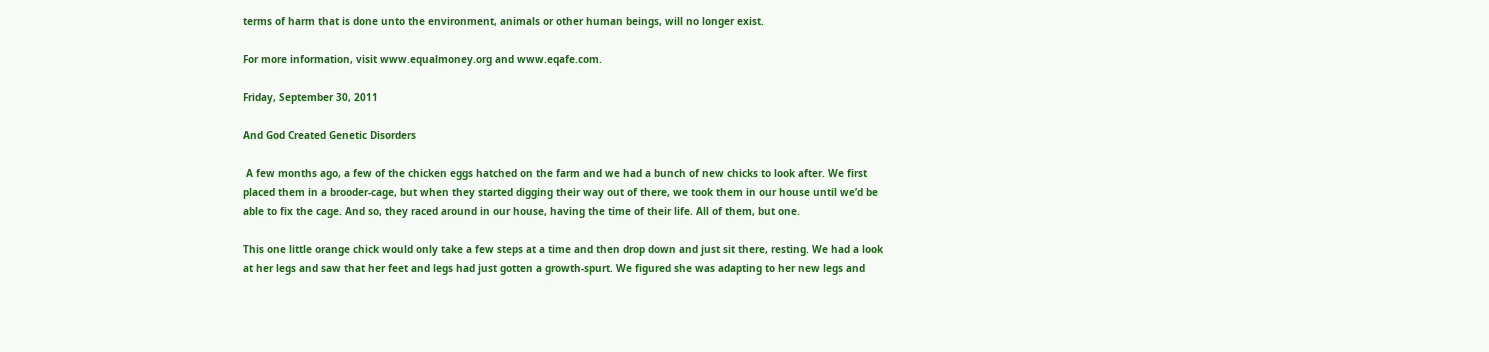terms of harm that is done unto the environment, animals or other human beings, will no longer exist.

For more information, visit www.equalmoney.org and www.eqafe.com.

Friday, September 30, 2011

And God Created Genetic Disorders

 A few months ago, a few of the chicken eggs hatched on the farm and we had a bunch of new chicks to look after. We first placed them in a brooder-cage, but when they started digging their way out of there, we took them in our house until we’d be able to fix the cage. And so, they raced around in our house, having the time of their life. All of them, but one.

This one little orange chick would only take a few steps at a time and then drop down and just sit there, resting. We had a look at her legs and saw that her feet and legs had just gotten a growth-spurt. We figured she was adapting to her new legs and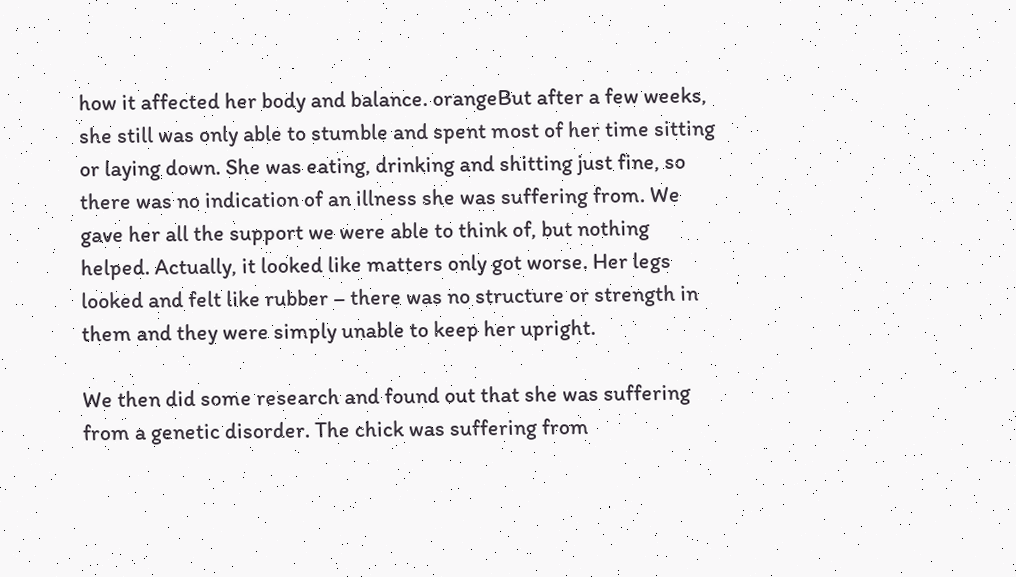how it affected her body and balance. orangeBut after a few weeks, she still was only able to stumble and spent most of her time sitting or laying down. She was eating, drinking and shitting just fine, so there was no indication of an illness she was suffering from. We gave her all the support we were able to think of, but nothing helped. Actually, it looked like matters only got worse. Her legs looked and felt like rubber – there was no structure or strength in them and they were simply unable to keep her upright.

We then did some research and found out that she was suffering from a genetic disorder. The chick was suffering from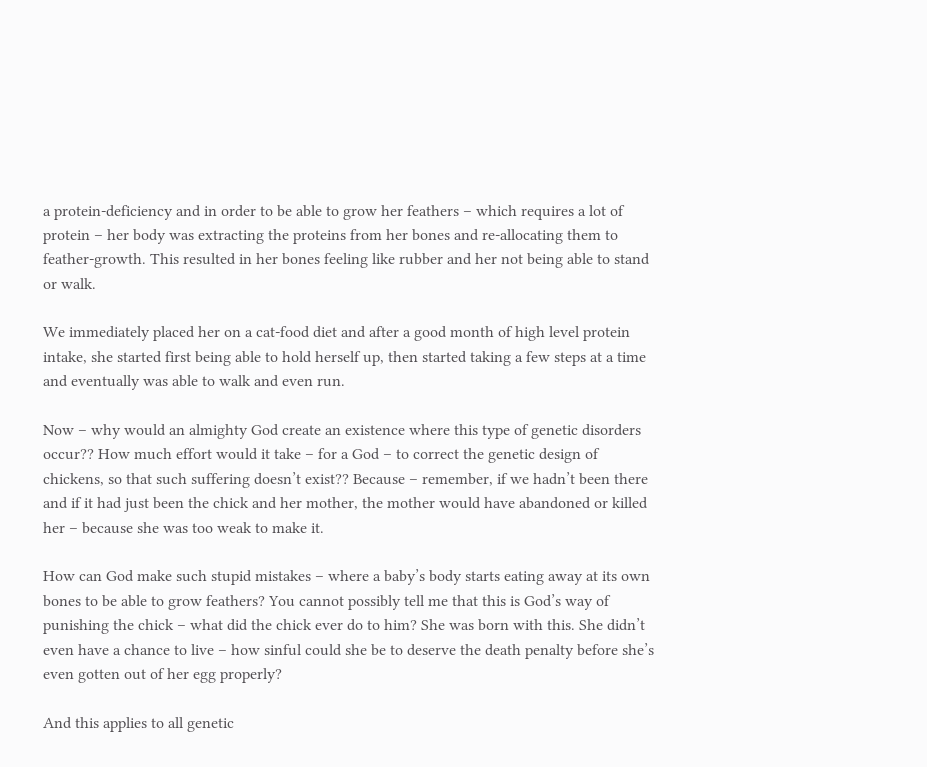a protein-deficiency and in order to be able to grow her feathers – which requires a lot of protein – her body was extracting the proteins from her bones and re-allocating them to feather-growth. This resulted in her bones feeling like rubber and her not being able to stand or walk.

We immediately placed her on a cat-food diet and after a good month of high level protein intake, she started first being able to hold herself up, then started taking a few steps at a time and eventually was able to walk and even run.

Now – why would an almighty God create an existence where this type of genetic disorders occur?? How much effort would it take – for a God – to correct the genetic design of chickens, so that such suffering doesn’t exist?? Because – remember, if we hadn’t been there and if it had just been the chick and her mother, the mother would have abandoned or killed her – because she was too weak to make it.

How can God make such stupid mistakes – where a baby’s body starts eating away at its own bones to be able to grow feathers? You cannot possibly tell me that this is God’s way of punishing the chick – what did the chick ever do to him? She was born with this. She didn’t even have a chance to live – how sinful could she be to deserve the death penalty before she’s even gotten out of her egg properly?

And this applies to all genetic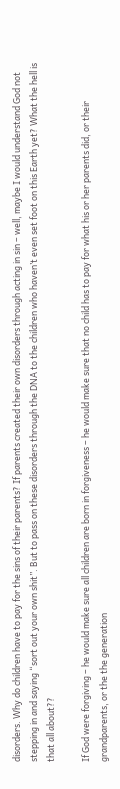disorders. Why do children have to pay for the sins of their parents? If parents created their own disorders through acting in sin – well, maybe I would understand God not stepping in and saying “sort out your own shit”. But to pass on these disorders through the DNA to the children who haven’t even set foot on this Earth yet? What the hell is that all about??

If God were forgiving – he would make sure all children are born in forgiveness – he would make sure that no child has to pay for what his or her parents did, or their grandparents, or the the generation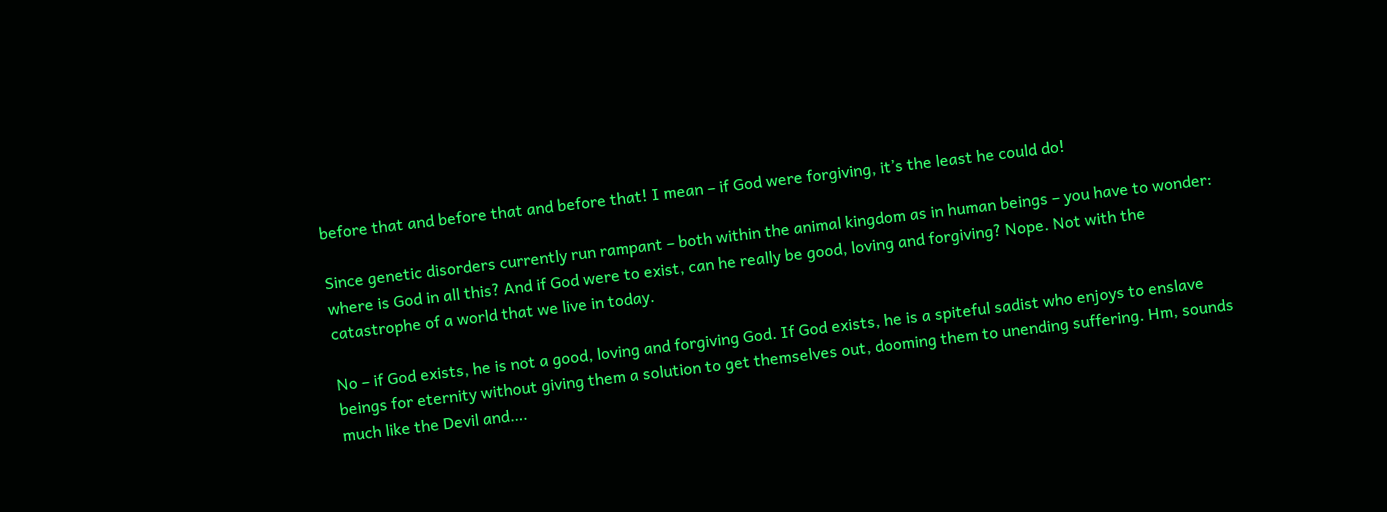before that and before that and before that! I mean – if God were forgiving, it’s the least he could do!

Since genetic disorders currently run rampant – both within the animal kingdom as in human beings – you have to wonder: where is God in all this? And if God were to exist, can he really be good, loving and forgiving? Nope. Not with the catastrophe of a world that we live in today.

No – if God exists, he is not a good, loving and forgiving God. If God exists, he is a spiteful sadist who enjoys to enslave beings for eternity without giving them a solution to get themselves out, dooming them to unending suffering. Hm, sounds much like the Devil and….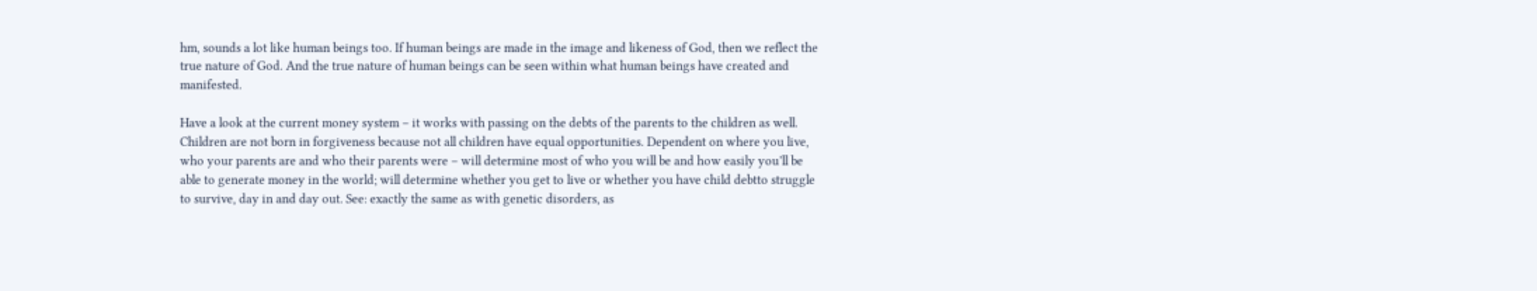hm, sounds a lot like human beings too. If human beings are made in the image and likeness of God, then we reflect the true nature of God. And the true nature of human beings can be seen within what human beings have created and manifested.

Have a look at the current money system – it works with passing on the debts of the parents to the children as well. Children are not born in forgiveness because not all children have equal opportunities. Dependent on where you live, who your parents are and who their parents were – will determine most of who you will be and how easily you’ll be able to generate money in the world; will determine whether you get to live or whether you have child debtto struggle to survive, day in and day out. See: exactly the same as with genetic disorders, as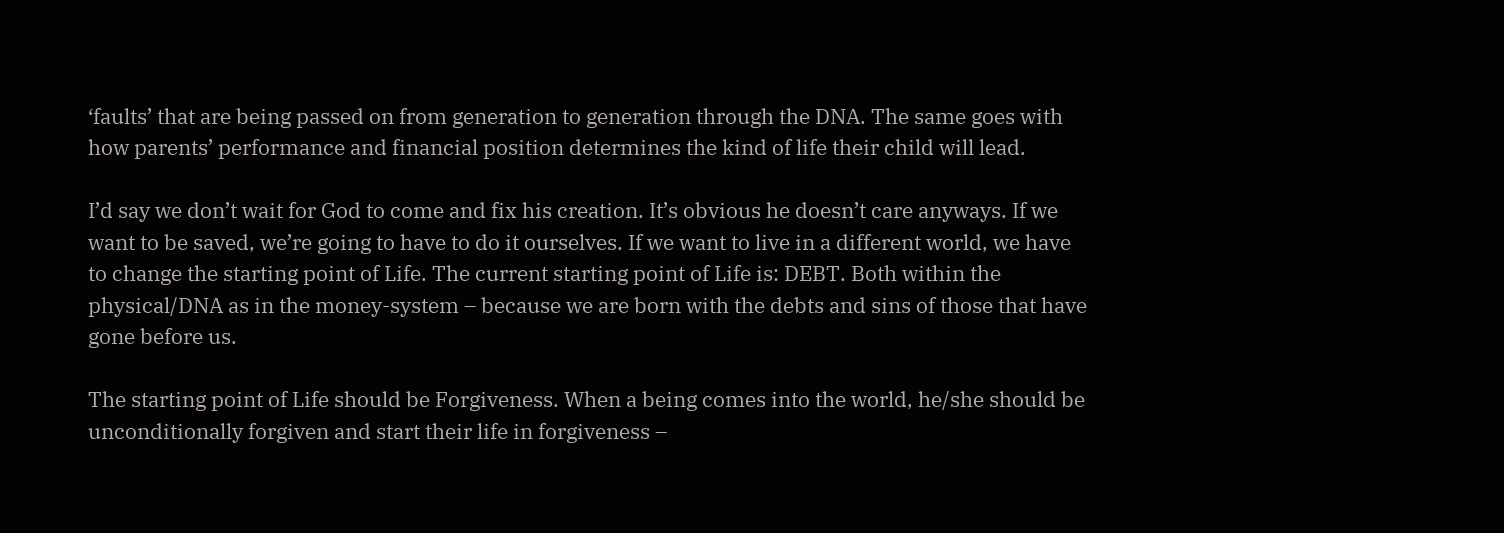‘faults’ that are being passed on from generation to generation through the DNA. The same goes with how parents’ performance and financial position determines the kind of life their child will lead.

I’d say we don’t wait for God to come and fix his creation. It’s obvious he doesn’t care anyways. If we want to be saved, we’re going to have to do it ourselves. If we want to live in a different world, we have to change the starting point of Life. The current starting point of Life is: DEBT. Both within the physical/DNA as in the money-system – because we are born with the debts and sins of those that have gone before us.

The starting point of Life should be Forgiveness. When a being comes into the world, he/she should be unconditionally forgiven and start their life in forgiveness –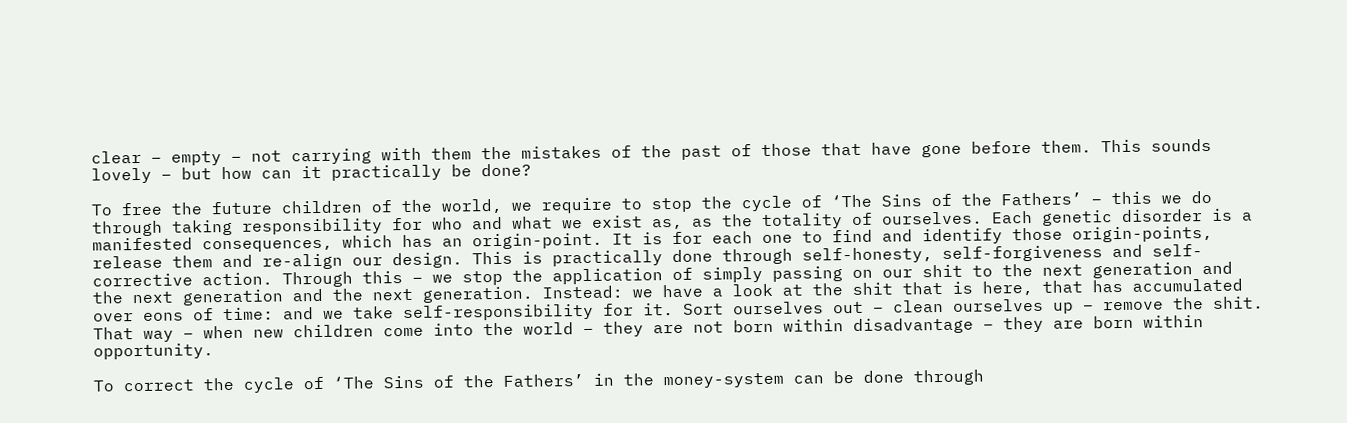clear – empty – not carrying with them the mistakes of the past of those that have gone before them. This sounds lovely – but how can it practically be done?

To free the future children of the world, we require to stop the cycle of ‘The Sins of the Fathers’ – this we do through taking responsibility for who and what we exist as, as the totality of ourselves. Each genetic disorder is a manifested consequences, which has an origin-point. It is for each one to find and identify those origin-points, release them and re-align our design. This is practically done through self-honesty, self-forgiveness and self-corrective action. Through this – we stop the application of simply passing on our shit to the next generation and the next generation and the next generation. Instead: we have a look at the shit that is here, that has accumulated over eons of time: and we take self-responsibility for it. Sort ourselves out – clean ourselves up – remove the shit. That way – when new children come into the world – they are not born within disadvantage – they are born within opportunity.

To correct the cycle of ‘The Sins of the Fathers’ in the money-system can be done through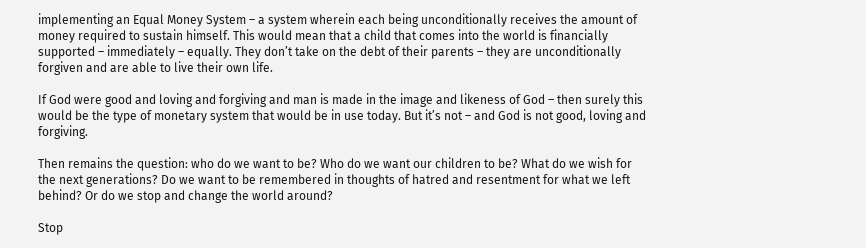implementing an Equal Money System – a system wherein each being unconditionally receives the amount of money required to sustain himself. This would mean that a child that comes into the world is financially supported – immediately – equally. They don’t take on the debt of their parents – they are unconditionally forgiven and are able to live their own life.

If God were good and loving and forgiving and man is made in the image and likeness of God – then surely this would be the type of monetary system that would be in use today. But it’s not – and God is not good, loving and forgiving.

Then remains the question: who do we want to be? Who do we want our children to be? What do we wish for the next generations? Do we want to be remembered in thoughts of hatred and resentment for what we left behind? Or do we stop and change the world around?

Stop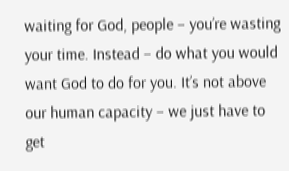waiting for God, people – you’re wasting your time. Instead – do what you would want God to do for you. It’s not above our human capacity – we just have to get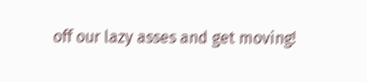off our lazy asses and get moving!